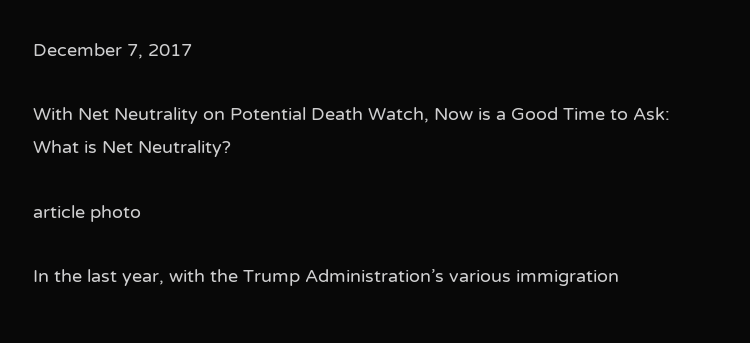December 7, 2017

With Net Neutrality on Potential Death Watch, Now is a Good Time to Ask: What is Net Neutrality?

article photo

In the last year, with the Trump Administration’s various immigration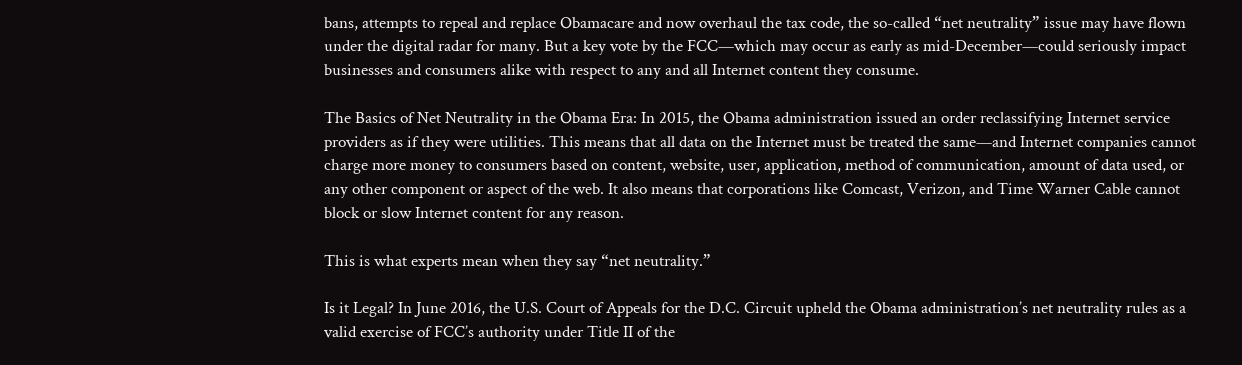bans, attempts to repeal and replace Obamacare and now overhaul the tax code, the so-called “net neutrality” issue may have flown under the digital radar for many. But a key vote by the FCC—which may occur as early as mid-December—could seriously impact businesses and consumers alike with respect to any and all Internet content they consume.

The Basics of Net Neutrality in the Obama Era: In 2015, the Obama administration issued an order reclassifying Internet service providers as if they were utilities. This means that all data on the Internet must be treated the same—and Internet companies cannot charge more money to consumers based on content, website, user, application, method of communication, amount of data used, or any other component or aspect of the web. It also means that corporations like Comcast, Verizon, and Time Warner Cable cannot block or slow Internet content for any reason.

This is what experts mean when they say “net neutrality.”

Is it Legal? In June 2016, the U.S. Court of Appeals for the D.C. Circuit upheld the Obama administration’s net neutrality rules as a valid exercise of FCC’s authority under Title II of the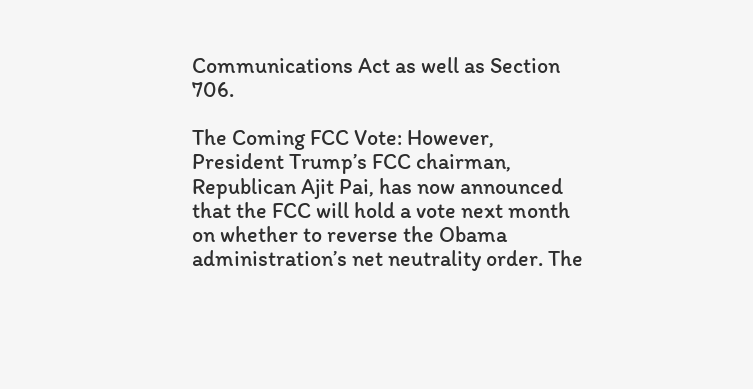Communications Act as well as Section 706.

The Coming FCC Vote: However, President Trump’s FCC chairman, Republican Ajit Pai, has now announced that the FCC will hold a vote next month on whether to reverse the Obama administration’s net neutrality order. The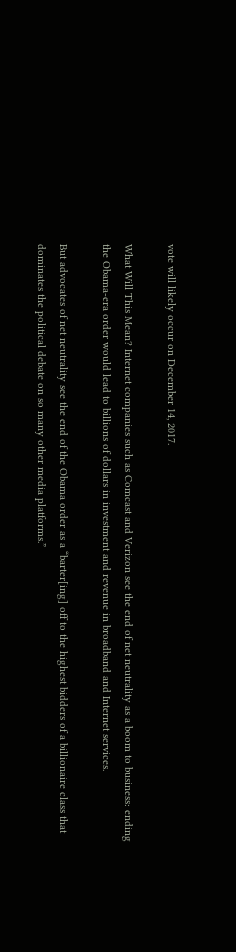vote will likely occur on December 14, 2017.

What Will This Mean? Internet companies such as Comcast and Verizon see the end of net neutrality as a boom to business: ending the Obama-era order would lead to billions of dollars in investment and revenue in broadband and Internet services.

But advocates of net neutrality see the end of the Obama order as a “barter[ing] off to the highest bidders of a billionaire class that dominates the political debate on so many other media platforms.”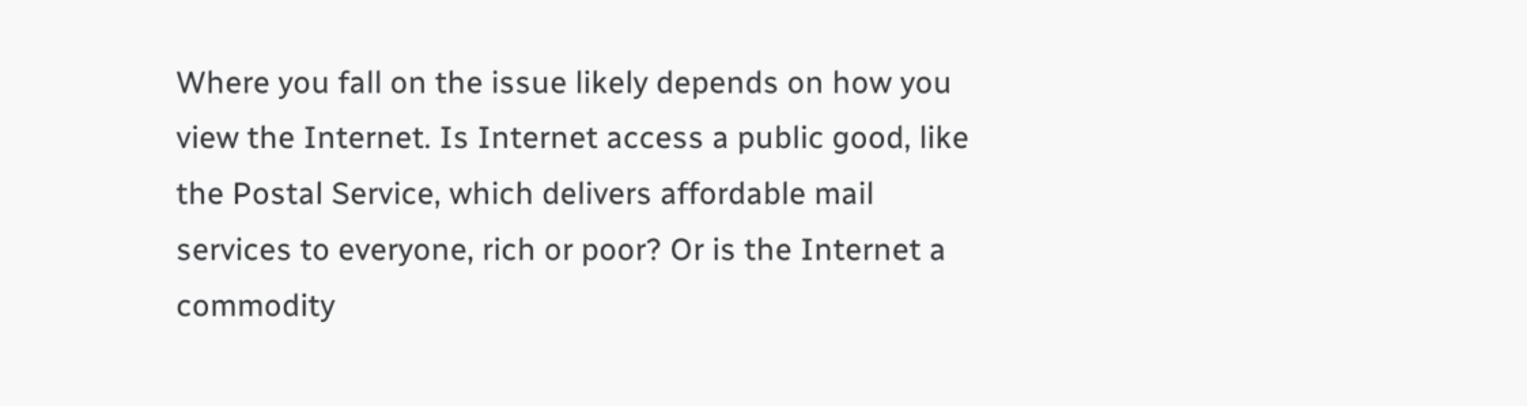Where you fall on the issue likely depends on how you view the Internet. Is Internet access a public good, like the Postal Service, which delivers affordable mail services to everyone, rich or poor? Or is the Internet a commodity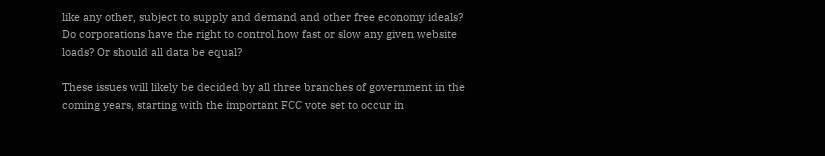like any other, subject to supply and demand and other free economy ideals? Do corporations have the right to control how fast or slow any given website loads? Or should all data be equal?

These issues will likely be decided by all three branches of government in the coming years, starting with the important FCC vote set to occur in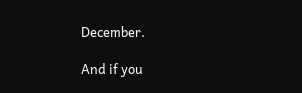December.

And if you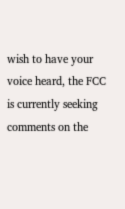wish to have your voice heard, the FCC is currently seeking comments on the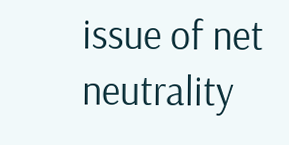issue of net neutrality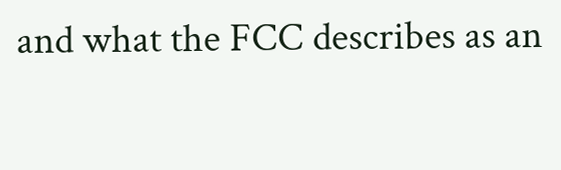and what the FCC describes as an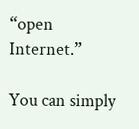“open Internet.”

You can simply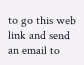to go this web link and send an email to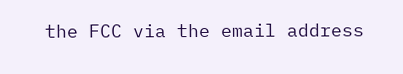the FCC via the email address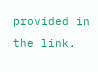provided in the link.